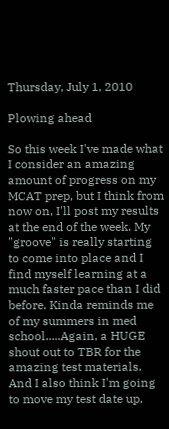Thursday, July 1, 2010

Plowing ahead

So this week I've made what I consider an amazing amount of progress on my MCAT prep, but I think from now on, I'll post my results at the end of the week. My "groove" is really starting to come into place and I find myself learning at a much faster pace than I did before. Kinda reminds me of my summers in med school.....Again, a HUGE shout out to TBR for the amazing test materials. And I also think I'm going to move my test date up,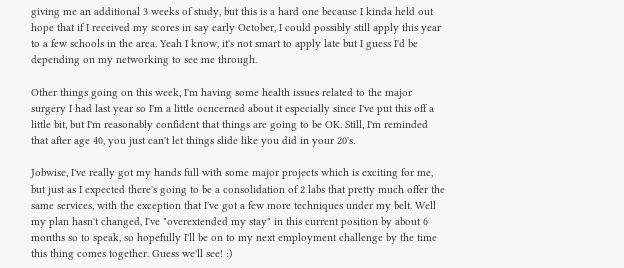giving me an additional 3 weeks of study, but this is a hard one because I kinda held out hope that if I received my scores in say early October, I could possibly still apply this year to a few schools in the area. Yeah I know, it's not smart to apply late but I guess I'd be depending on my networking to see me through.

Other things going on this week, I'm having some health issues related to the major surgery I had last year so I'm a little ocncerned about it especially since I've put this off a little bit, but I'm reasonably confident that things are going to be OK. Still, I'm reminded that after age 40, you just can't let things slide like you did in your 20's.

Jobwise, I've really got my hands full with some major projects which is exciting for me, but just as I expected there's going to be a consolidation of 2 labs that pretty much offer the same services, with the exception that I've got a few more techniques under my belt. Well my plan hasn't changed, I've "overextended my stay" in this current position by about 6 months so to speak, so hopefully I'll be on to my next employment challenge by the time this thing comes together. Guess we'll see! :)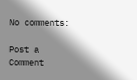No comments:

Post a Comment